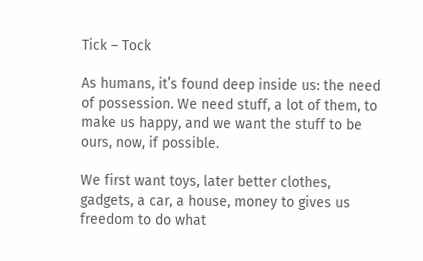Tick – Tock

As humans, it’s found deep inside us: the need of possession. We need stuff, a lot of them, to make us happy, and we want the stuff to be ours, now, if possible.

We first want toys, later better clothes, gadgets, a car, a house, money to gives us freedom to do what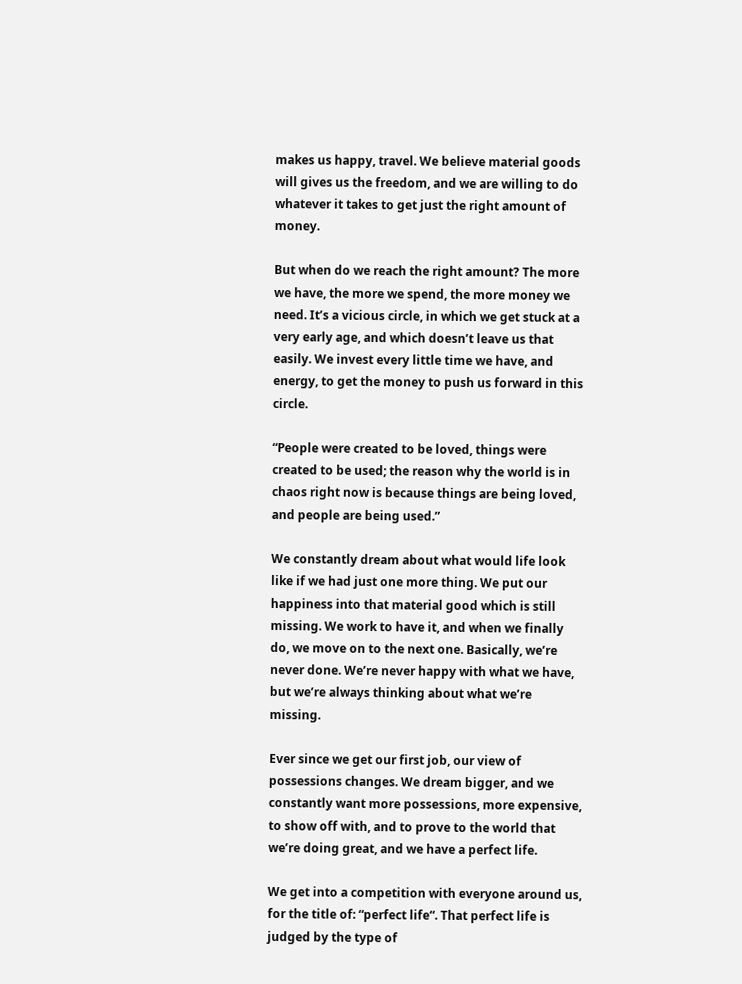makes us happy, travel. We believe material goods will gives us the freedom, and we are willing to do whatever it takes to get just the right amount of money.

But when do we reach the right amount? The more we have, the more we spend, the more money we need. It’s a vicious circle, in which we get stuck at a very early age, and which doesn’t leave us that easily. We invest every little time we have, and energy, to get the money to push us forward in this circle.

“People were created to be loved, things were created to be used; the reason why the world is in chaos right now is because things are being loved, and people are being used.”

We constantly dream about what would life look like if we had just one more thing. We put our happiness into that material good which is still missing. We work to have it, and when we finally do, we move on to the next one. Basically, we’re never done. We’re never happy with what we have, but we’re always thinking about what we’re missing.

Ever since we get our first job, our view of possessions changes. We dream bigger, and we constantly want more possessions, more expensive, to show off with, and to prove to the world that we’re doing great, and we have a perfect life.

We get into a competition with everyone around us, for the title of: “perfect life“. That perfect life is judged by the type of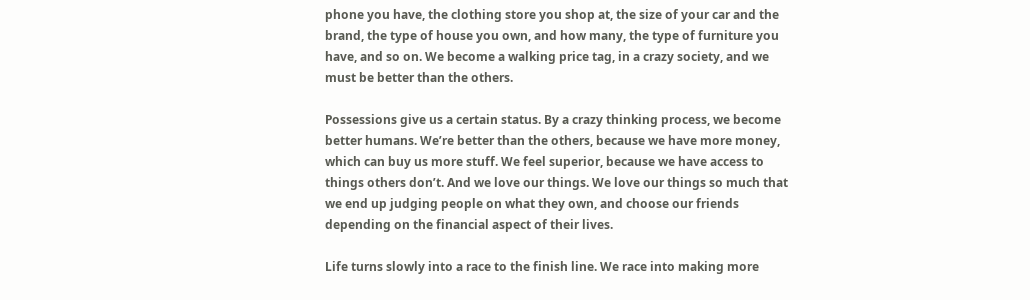phone you have, the clothing store you shop at, the size of your car and the brand, the type of house you own, and how many, the type of furniture you have, and so on. We become a walking price tag, in a crazy society, and we must be better than the others.

Possessions give us a certain status. By a crazy thinking process, we become better humans. We’re better than the others, because we have more money, which can buy us more stuff. We feel superior, because we have access to things others don’t. And we love our things. We love our things so much that we end up judging people on what they own, and choose our friends depending on the financial aspect of their lives.

Life turns slowly into a race to the finish line. We race into making more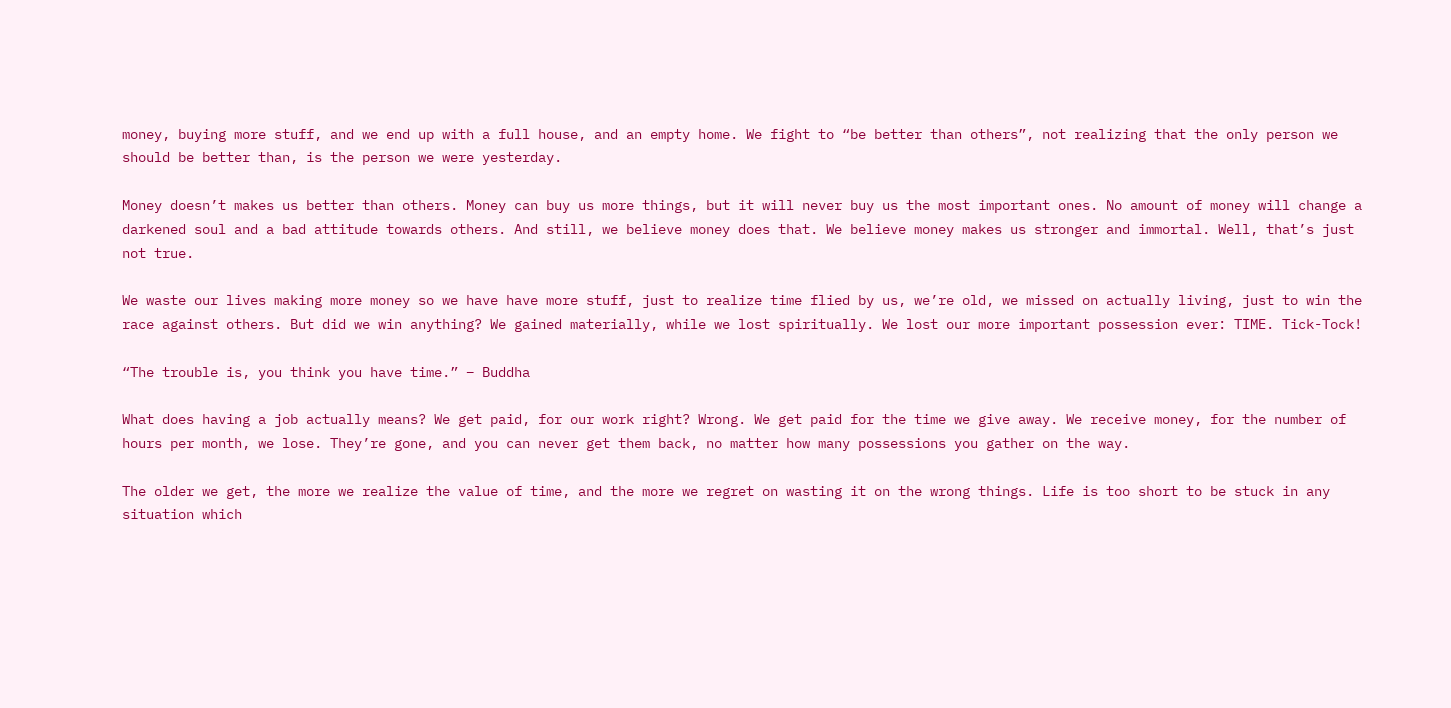money, buying more stuff, and we end up with a full house, and an empty home. We fight to “be better than others”, not realizing that the only person we should be better than, is the person we were yesterday.

Money doesn’t makes us better than others. Money can buy us more things, but it will never buy us the most important ones. No amount of money will change a darkened soul and a bad attitude towards others. And still, we believe money does that. We believe money makes us stronger and immortal. Well, that’s just not true.

We waste our lives making more money so we have have more stuff, just to realize time flied by us, we’re old, we missed on actually living, just to win the race against others. But did we win anything? We gained materially, while we lost spiritually. We lost our more important possession ever: TIME. Tick-Tock!

“The trouble is, you think you have time.” – Buddha

What does having a job actually means? We get paid, for our work right? Wrong. We get paid for the time we give away. We receive money, for the number of hours per month, we lose. They’re gone, and you can never get them back, no matter how many possessions you gather on the way.

The older we get, the more we realize the value of time, and the more we regret on wasting it on the wrong things. Life is too short to be stuck in any situation which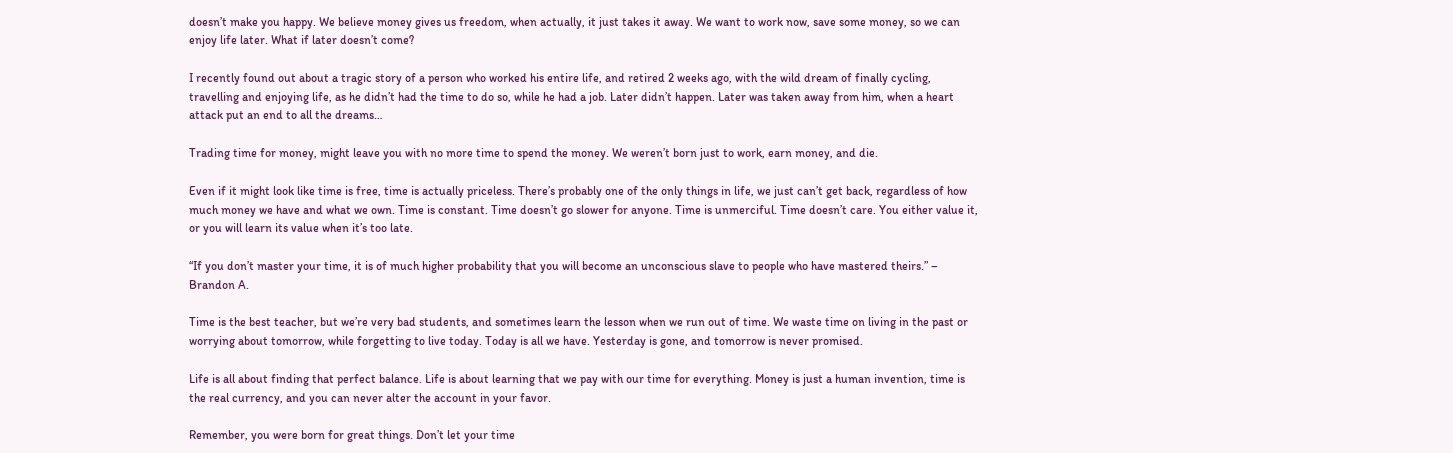doesn’t make you happy. We believe money gives us freedom, when actually, it just takes it away. We want to work now, save some money, so we can enjoy life later. What if later doesn’t come?

I recently found out about a tragic story of a person who worked his entire life, and retired 2 weeks ago, with the wild dream of finally cycling, travelling and enjoying life, as he didn’t had the time to do so, while he had a job. Later didn’t happen. Later was taken away from him, when a heart attack put an end to all the dreams…

Trading time for money, might leave you with no more time to spend the money. We weren’t born just to work, earn money, and die.

Even if it might look like time is free, time is actually priceless. There’s probably one of the only things in life, we just can’t get back, regardless of how much money we have and what we own. Time is constant. Time doesn’t go slower for anyone. Time is unmerciful. Time doesn’t care. You either value it, or you will learn its value when it’s too late.

“If you don’t master your time, it is of much higher probability that you will become an unconscious slave to people who have mastered theirs.” – Brandon A.

Time is the best teacher, but we’re very bad students, and sometimes learn the lesson when we run out of time. We waste time on living in the past or worrying about tomorrow, while forgetting to live today. Today is all we have. Yesterday is gone, and tomorrow is never promised.

Life is all about finding that perfect balance. Life is about learning that we pay with our time for everything. Money is just a human invention, time is the real currency, and you can never alter the account in your favor.

Remember, you were born for great things. Don’t let your time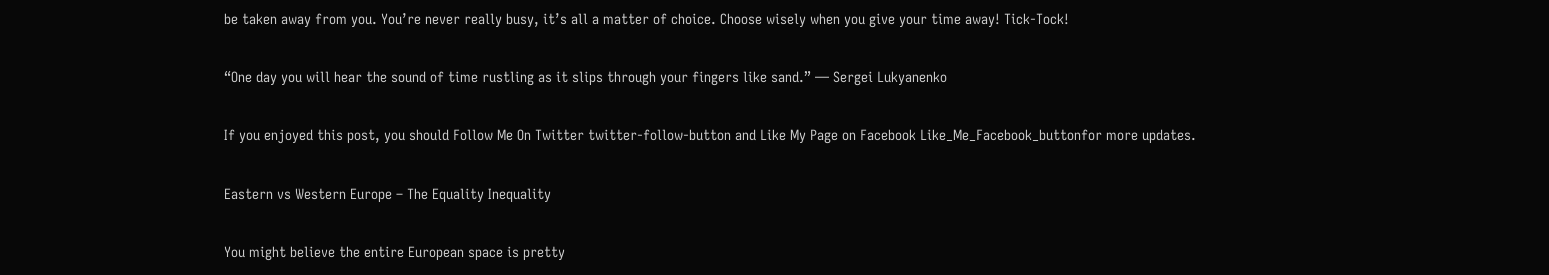be taken away from you. You’re never really busy, it’s all a matter of choice. Choose wisely when you give your time away! Tick-Tock!

“One day you will hear the sound of time rustling as it slips through your fingers like sand.” ― Sergei Lukyanenko

If you enjoyed this post, you should Follow Me On Twitter twitter-follow-button and Like My Page on Facebook Like_Me_Facebook_buttonfor more updates.

Eastern vs Western Europe – The Equality Inequality

You might believe the entire European space is pretty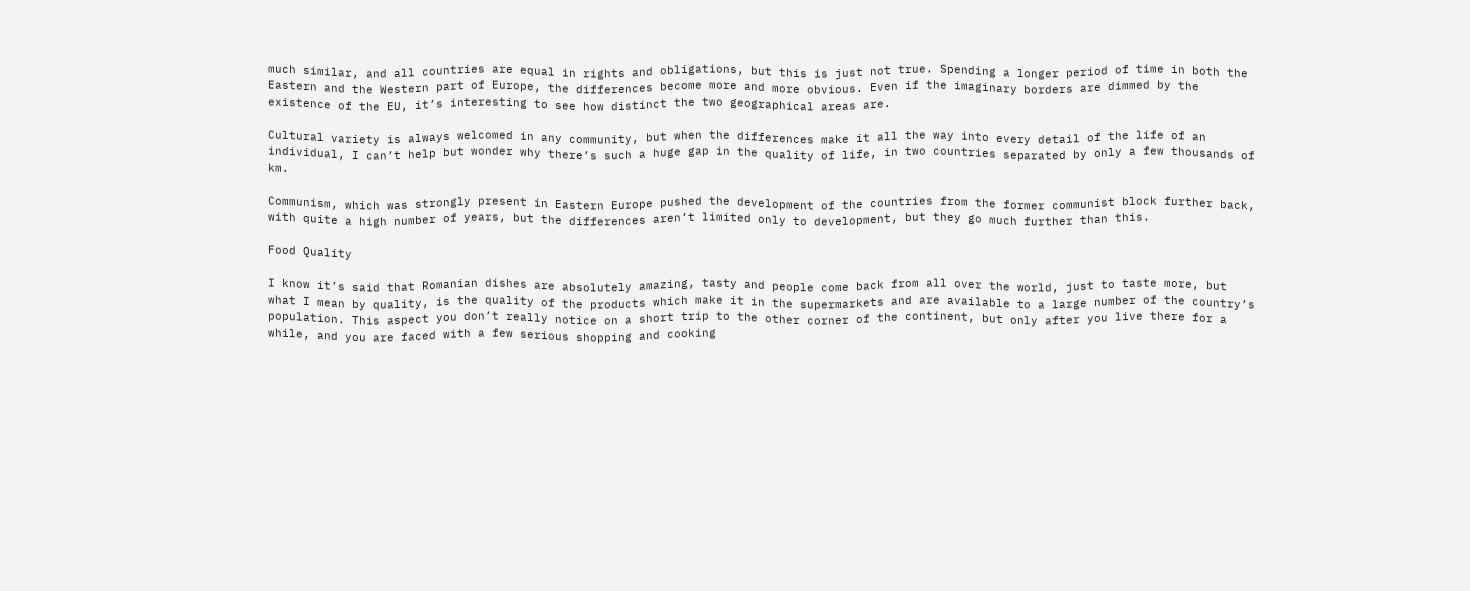much similar, and all countries are equal in rights and obligations, but this is just not true. Spending a longer period of time in both the Eastern and the Western part of Europe, the differences become more and more obvious. Even if the imaginary borders are dimmed by the existence of the EU, it’s interesting to see how distinct the two geographical areas are.

Cultural variety is always welcomed in any community, but when the differences make it all the way into every detail of the life of an individual, I can’t help but wonder why there’s such a huge gap in the quality of life, in two countries separated by only a few thousands of km.

Communism, which was strongly present in Eastern Europe pushed the development of the countries from the former communist block further back, with quite a high number of years, but the differences aren’t limited only to development, but they go much further than this.

Food Quality

I know it’s said that Romanian dishes are absolutely amazing, tasty and people come back from all over the world, just to taste more, but what I mean by quality, is the quality of the products which make it in the supermarkets and are available to a large number of the country’s population. This aspect you don’t really notice on a short trip to the other corner of the continent, but only after you live there for a while, and you are faced with a few serious shopping and cooking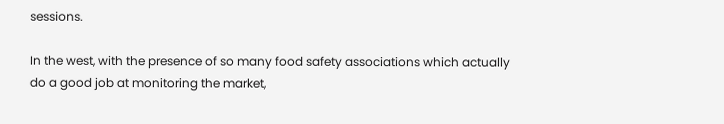sessions.

In the west, with the presence of so many food safety associations which actually do a good job at monitoring the market,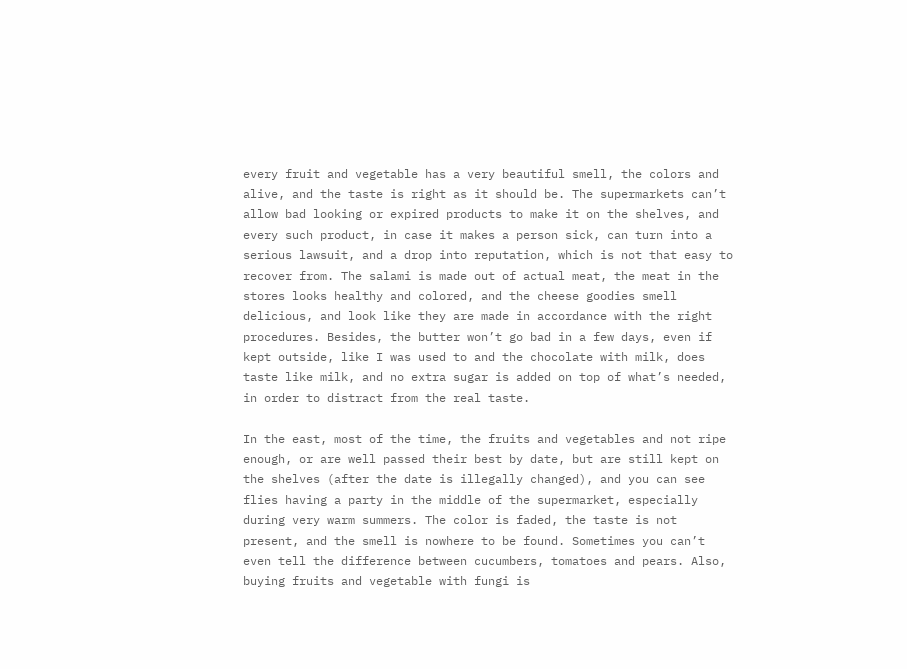every fruit and vegetable has a very beautiful smell, the colors and alive, and the taste is right as it should be. The supermarkets can’t allow bad looking or expired products to make it on the shelves, and every such product, in case it makes a person sick, can turn into a serious lawsuit, and a drop into reputation, which is not that easy to recover from. The salami is made out of actual meat, the meat in the stores looks healthy and colored, and the cheese goodies smell delicious, and look like they are made in accordance with the right procedures. Besides, the butter won’t go bad in a few days, even if kept outside, like I was used to and the chocolate with milk, does taste like milk, and no extra sugar is added on top of what’s needed, in order to distract from the real taste.

In the east, most of the time, the fruits and vegetables and not ripe enough, or are well passed their best by date, but are still kept on the shelves (after the date is illegally changed), and you can see flies having a party in the middle of the supermarket, especially during very warm summers. The color is faded, the taste is not present, and the smell is nowhere to be found. Sometimes you can’t even tell the difference between cucumbers, tomatoes and pears. Also, buying fruits and vegetable with fungi is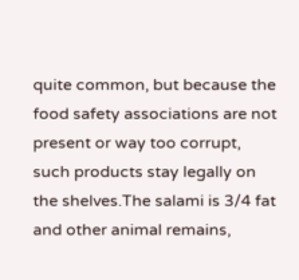quite common, but because the food safety associations are not present or way too corrupt, such products stay legally on the shelves.The salami is 3/4 fat and other animal remains,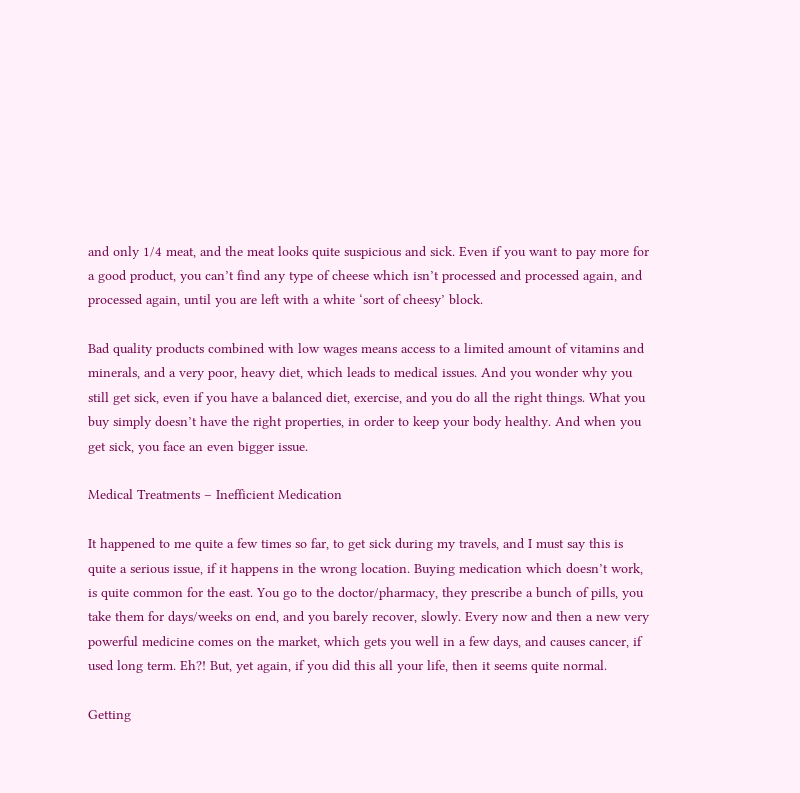and only 1/4 meat, and the meat looks quite suspicious and sick. Even if you want to pay more for a good product, you can’t find any type of cheese which isn’t processed and processed again, and processed again, until you are left with a white ‘sort of cheesy’ block.

Bad quality products combined with low wages means access to a limited amount of vitamins and minerals, and a very poor, heavy diet, which leads to medical issues. And you wonder why you still get sick, even if you have a balanced diet, exercise, and you do all the right things. What you buy simply doesn’t have the right properties, in order to keep your body healthy. And when you get sick, you face an even bigger issue.

Medical Treatments – Inefficient Medication

It happened to me quite a few times so far, to get sick during my travels, and I must say this is quite a serious issue, if it happens in the wrong location. Buying medication which doesn’t work, is quite common for the east. You go to the doctor/pharmacy, they prescribe a bunch of pills, you take them for days/weeks on end, and you barely recover, slowly. Every now and then a new very powerful medicine comes on the market, which gets you well in a few days, and causes cancer, if used long term. Eh?! But, yet again, if you did this all your life, then it seems quite normal.

Getting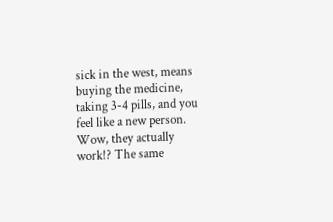sick in the west, means buying the medicine, taking 3-4 pills, and you feel like a new person. Wow, they actually work!? The same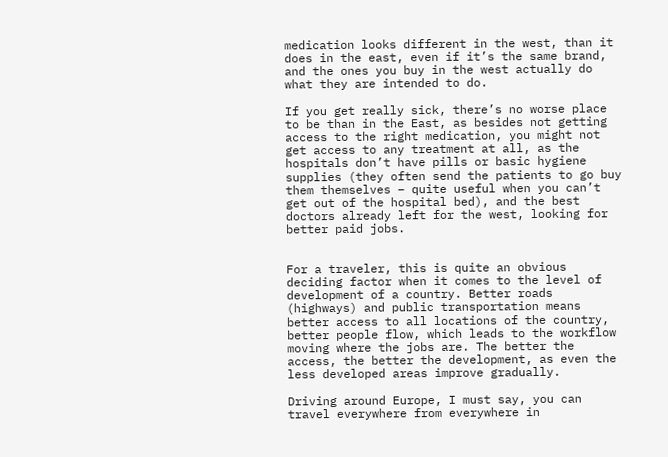medication looks different in the west, than it does in the east, even if it’s the same brand, and the ones you buy in the west actually do what they are intended to do.

If you get really sick, there’s no worse place to be than in the East, as besides not getting access to the right medication, you might not get access to any treatment at all, as the hospitals don’t have pills or basic hygiene supplies (they often send the patients to go buy them themselves – quite useful when you can’t get out of the hospital bed), and the best doctors already left for the west, looking for better paid jobs.


For a traveler, this is quite an obvious deciding factor when it comes to the level of development of a country. Better roads (highways) and public transportation means better access to all locations of the country, better people flow, which leads to the workflow moving where the jobs are. The better the access, the better the development, as even the less developed areas improve gradually.

Driving around Europe, I must say, you can travel everywhere from everywhere in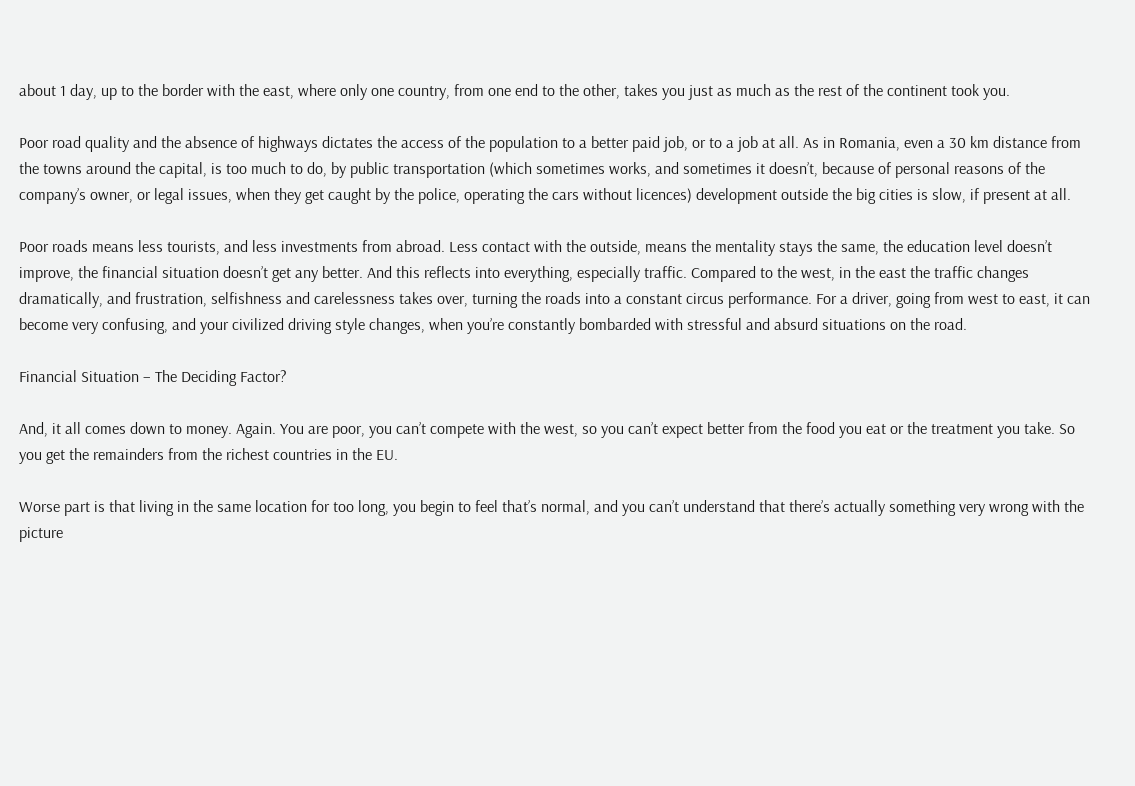about 1 day, up to the border with the east, where only one country, from one end to the other, takes you just as much as the rest of the continent took you.

Poor road quality and the absence of highways dictates the access of the population to a better paid job, or to a job at all. As in Romania, even a 30 km distance from the towns around the capital, is too much to do, by public transportation (which sometimes works, and sometimes it doesn’t, because of personal reasons of the company’s owner, or legal issues, when they get caught by the police, operating the cars without licences) development outside the big cities is slow, if present at all.

Poor roads means less tourists, and less investments from abroad. Less contact with the outside, means the mentality stays the same, the education level doesn’t improve, the financial situation doesn’t get any better. And this reflects into everything, especially traffic. Compared to the west, in the east the traffic changes dramatically, and frustration, selfishness and carelessness takes over, turning the roads into a constant circus performance. For a driver, going from west to east, it can become very confusing, and your civilized driving style changes, when you’re constantly bombarded with stressful and absurd situations on the road.

Financial Situation – The Deciding Factor?

And, it all comes down to money. Again. You are poor, you can’t compete with the west, so you can’t expect better from the food you eat or the treatment you take. So you get the remainders from the richest countries in the EU.

Worse part is that living in the same location for too long, you begin to feel that’s normal, and you can’t understand that there’s actually something very wrong with the picture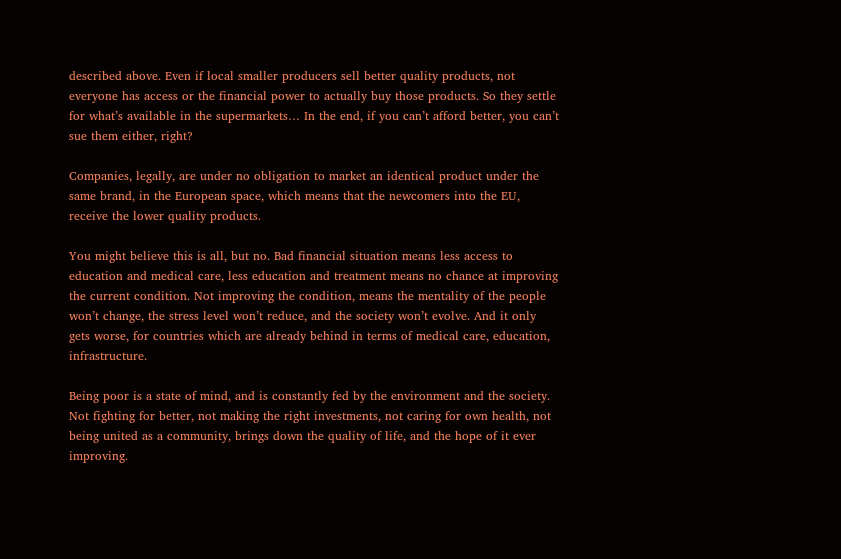described above. Even if local smaller producers sell better quality products, not everyone has access or the financial power to actually buy those products. So they settle for what’s available in the supermarkets… In the end, if you can’t afford better, you can’t sue them either, right?

Companies, legally, are under no obligation to market an identical product under the same brand, in the European space, which means that the newcomers into the EU, receive the lower quality products.

You might believe this is all, but no. Bad financial situation means less access to education and medical care, less education and treatment means no chance at improving the current condition. Not improving the condition, means the mentality of the people won’t change, the stress level won’t reduce, and the society won’t evolve. And it only gets worse, for countries which are already behind in terms of medical care, education, infrastructure.

Being poor is a state of mind, and is constantly fed by the environment and the society. Not fighting for better, not making the right investments, not caring for own health, not being united as a community, brings down the quality of life, and the hope of it ever improving.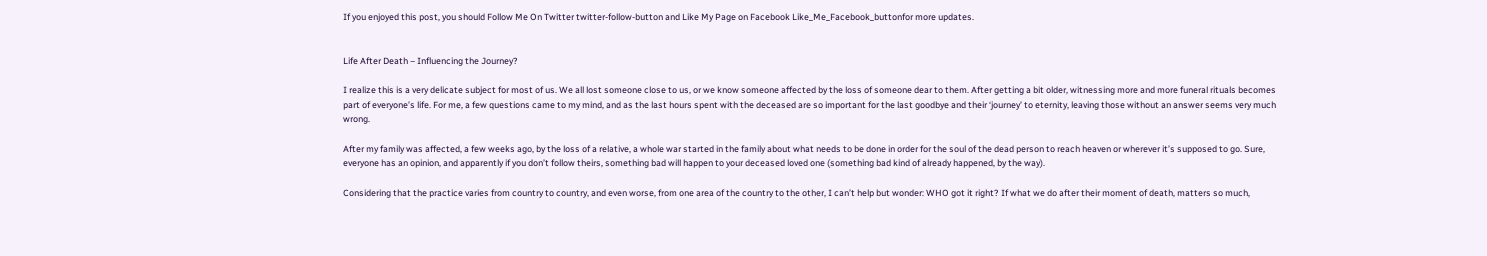If you enjoyed this post, you should Follow Me On Twitter twitter-follow-button and Like My Page on Facebook Like_Me_Facebook_buttonfor more updates.


Life After Death – Influencing the Journey?

I realize this is a very delicate subject for most of us. We all lost someone close to us, or we know someone affected by the loss of someone dear to them. After getting a bit older, witnessing more and more funeral rituals becomes part of everyone’s life. For me, a few questions came to my mind, and as the last hours spent with the deceased are so important for the last goodbye and their ‘journey’ to eternity, leaving those without an answer seems very much wrong.

After my family was affected, a few weeks ago, by the loss of a relative, a whole war started in the family about what needs to be done in order for the soul of the dead person to reach heaven or wherever it’s supposed to go. Sure, everyone has an opinion, and apparently if you don’t follow theirs, something bad will happen to your deceased loved one (something bad kind of already happened, by the way).

Considering that the practice varies from country to country, and even worse, from one area of the country to the other, I can’t help but wonder: WHO got it right? If what we do after their moment of death, matters so much,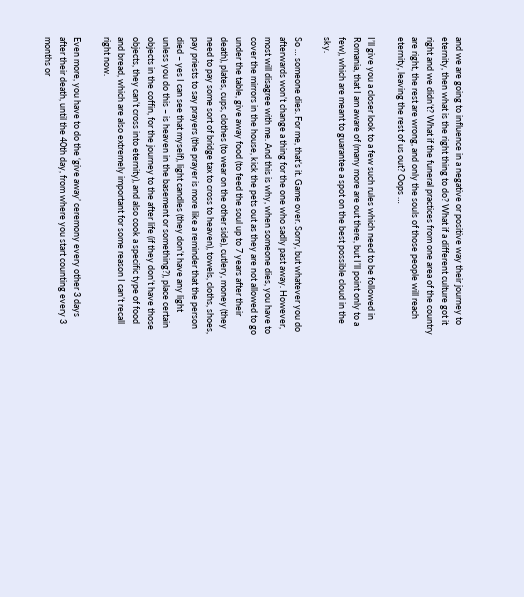and we are going to influence in a negative or positive way their journey to eternity, then what is the right thing to do? What if a different culture got it right and we didn’t? What if the funeral practices from one area of the country are right, the rest are wrong, and only the souls of those people will reach eternity, leaving the rest of us out? Oops …

I’ll give you a closer look to a few such rules which need to be followed in Romania, that I am aware of (many more are out there, but I’ll point only to a few), which are meant to guarantee a spot on the best possible cloud in the sky.

So … someone dies. For me, that’s it. Game over. Sorry, but whatever you do afterwards won’t change a thing for the one who sadly past away. However, most will disagree with me. And this is why, when someone dies, you have to cover the mirrors in the house, kick the pets out as they are not allowed to go under the table, give away food (to feed the soul up to 7 years after their death), plates, cups, clothes (to wear on the other side), cutlery, money (they need to pay some sort of bridge tax to cross to heaven), towels, cloths, shoes, pay priests to say prayers (the prayer is more like a reminder that the person died – yes I can see that myself), light candles (they don’t have any light unless you do this – is heaven in the basement or something?), place certain objects in the coffin, for the journey to the after life (if they don’t have those objects, they can’t cross into eternity), and also cook a specific type of food and bread, which are also extremely important for some reason I can’t recall right now.

Even more, you have to do the ‘give away’ ceremony every other 3 days after their death, until the 40th day, from where you start counting every 3 months or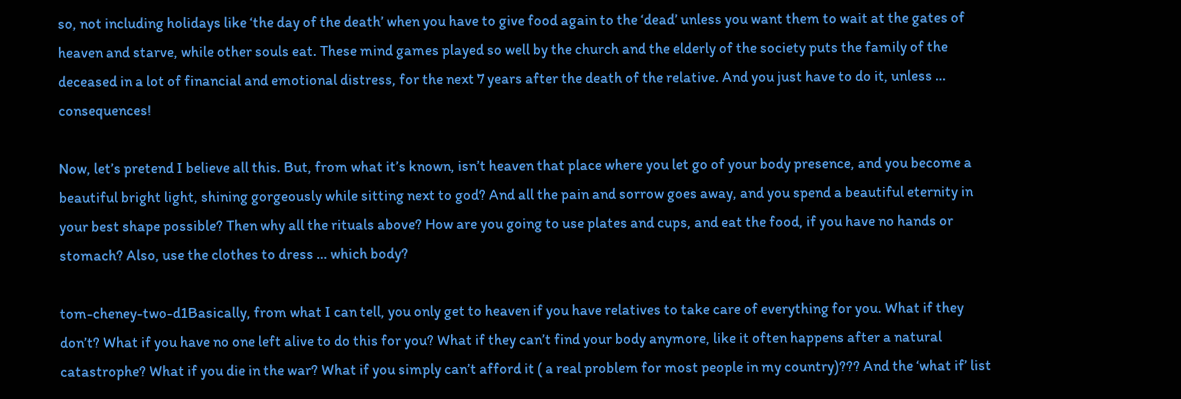so, not including holidays like ‘the day of the death’ when you have to give food again to the ‘dead’ unless you want them to wait at the gates of heaven and starve, while other souls eat. These mind games played so well by the church and the elderly of the society puts the family of the deceased in a lot of financial and emotional distress, for the next 7 years after the death of the relative. And you just have to do it, unless … consequences!

Now, let’s pretend I believe all this. But, from what it’s known, isn’t heaven that place where you let go of your body presence, and you become a beautiful bright light, shining gorgeously while sitting next to god? And all the pain and sorrow goes away, and you spend a beautiful eternity in your best shape possible? Then why all the rituals above? How are you going to use plates and cups, and eat the food, if you have no hands or stomach? Also, use the clothes to dress … which body?

tom-cheney-two-d1Basically, from what I can tell, you only get to heaven if you have relatives to take care of everything for you. What if they don’t? What if you have no one left alive to do this for you? What if they can’t find your body anymore, like it often happens after a natural catastrophe? What if you die in the war? What if you simply can’t afford it ( a real problem for most people in my country)??? And the ‘what if’ list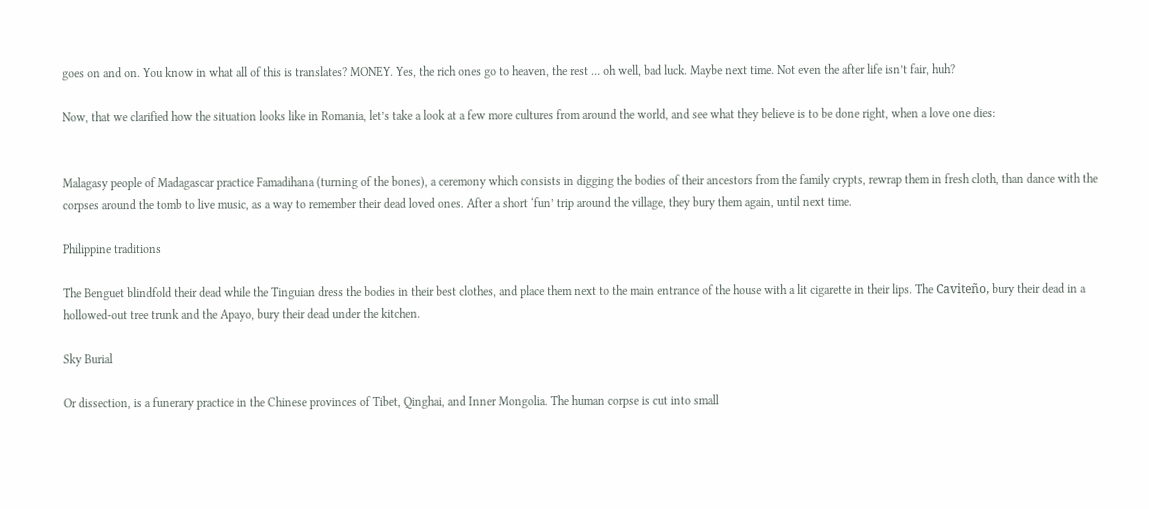goes on and on. You know in what all of this is translates? MONEY. Yes, the rich ones go to heaven, the rest … oh well, bad luck. Maybe next time. Not even the after life isn’t fair, huh?

Now, that we clarified how the situation looks like in Romania, let’s take a look at a few more cultures from around the world, and see what they believe is to be done right, when a love one dies:


Malagasy people of Madagascar practice Famadihana (turning of the bones), a ceremony which consists in digging the bodies of their ancestors from the family crypts, rewrap them in fresh cloth, than dance with the corpses around the tomb to live music, as a way to remember their dead loved ones. After a short ‘fun’ trip around the village, they bury them again, until next time.

Philippine traditions

The Benguet blindfold their dead while the Tinguian dress the bodies in their best clothes, and place them next to the main entrance of the house with a lit cigarette in their lips. The Caviteño, bury their dead in a hollowed-out tree trunk and the Apayo, bury their dead under the kitchen.

Sky Burial

Or dissection, is a funerary practice in the Chinese provinces of Tibet, Qinghai, and Inner Mongolia. The human corpse is cut into small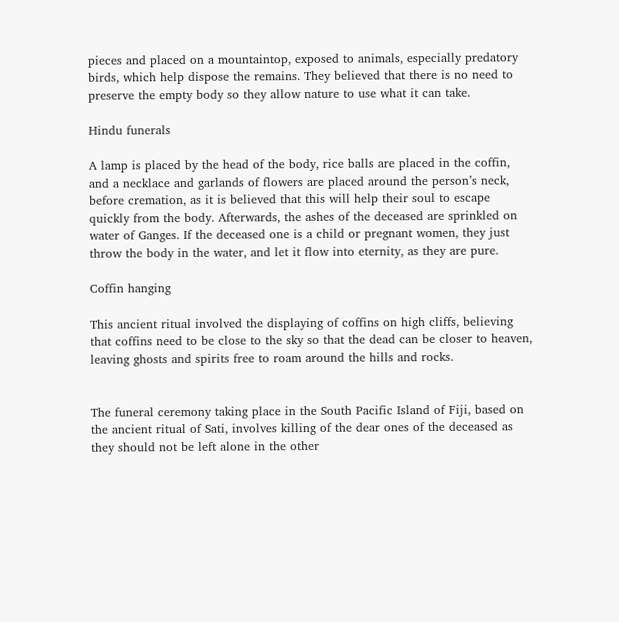pieces and placed on a mountaintop, exposed to animals, especially predatory birds, which help dispose the remains. They believed that there is no need to preserve the empty body so they allow nature to use what it can take.

Hindu funerals

A lamp is placed by the head of the body, rice balls are placed in the coffin, and a necklace and garlands of flowers are placed around the person’s neck, before cremation, as it is believed that this will help their soul to escape quickly from the body. Afterwards, the ashes of the deceased are sprinkled on water of Ganges. If the deceased one is a child or pregnant women, they just throw the body in the water, and let it flow into eternity, as they are pure.

Coffin hanging

This ancient ritual involved the displaying of coffins on high cliffs, believing that coffins need to be close to the sky so that the dead can be closer to heaven, leaving ghosts and spirits free to roam around the hills and rocks.


The funeral ceremony taking place in the South Pacific Island of Fiji, based on the ancient ritual of Sati, involves killing of the dear ones of the deceased as they should not be left alone in the other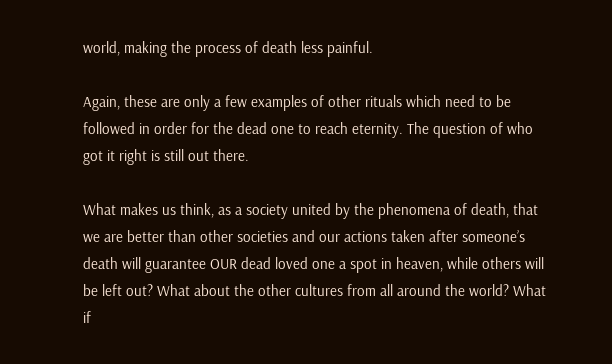world, making the process of death less painful.

Again, these are only a few examples of other rituals which need to be followed in order for the dead one to reach eternity. The question of who got it right is still out there.

What makes us think, as a society united by the phenomena of death, that we are better than other societies and our actions taken after someone’s death will guarantee OUR dead loved one a spot in heaven, while others will be left out? What about the other cultures from all around the world? What if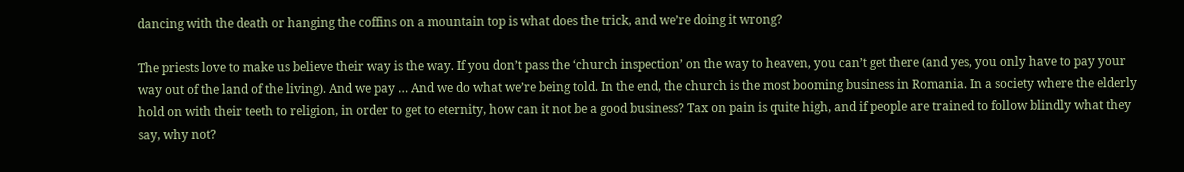dancing with the death or hanging the coffins on a mountain top is what does the trick, and we’re doing it wrong?

The priests love to make us believe their way is the way. If you don’t pass the ‘church inspection’ on the way to heaven, you can’t get there (and yes, you only have to pay your way out of the land of the living). And we pay … And we do what we’re being told. In the end, the church is the most booming business in Romania. In a society where the elderly hold on with their teeth to religion, in order to get to eternity, how can it not be a good business? Tax on pain is quite high, and if people are trained to follow blindly what they say, why not?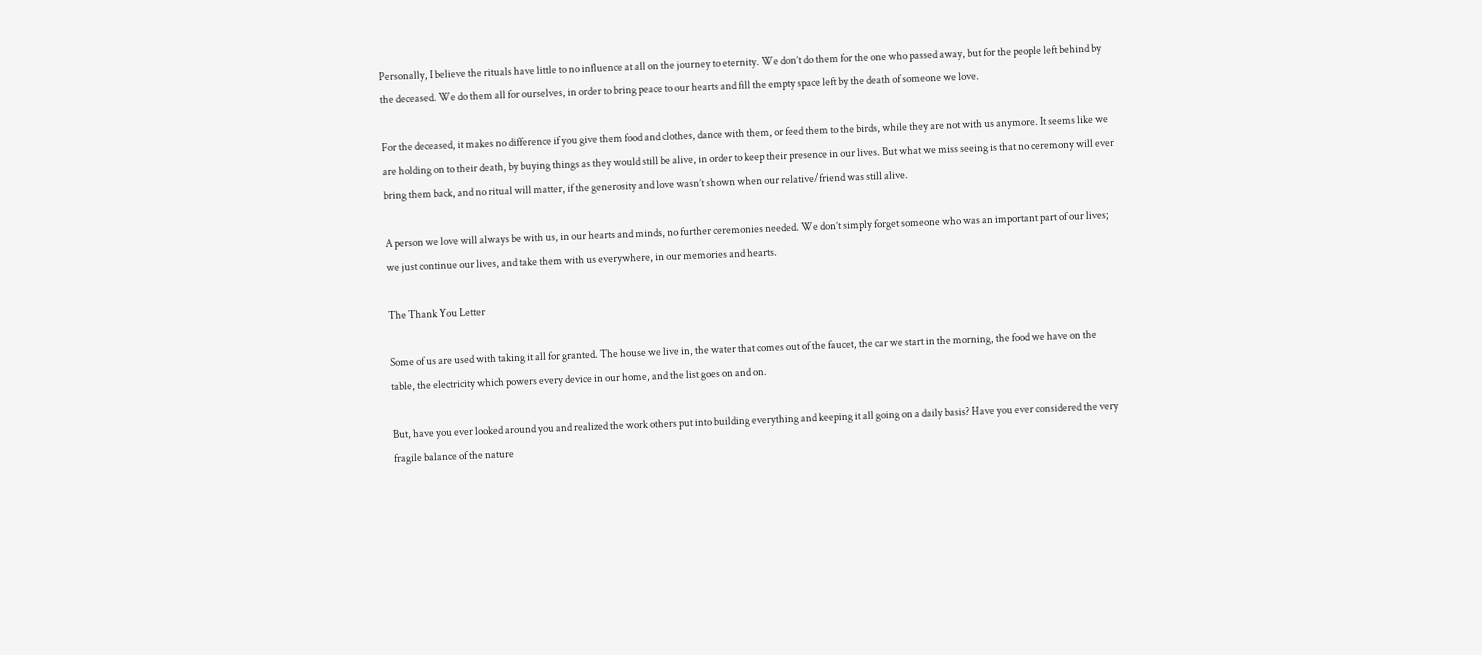Personally, I believe the rituals have little to no influence at all on the journey to eternity. We don’t do them for the one who passed away, but for the people left behind by the deceased. We do them all for ourselves, in order to bring peace to our hearts and fill the empty space left by the death of someone we love.

For the deceased, it makes no difference if you give them food and clothes, dance with them, or feed them to the birds, while they are not with us anymore. It seems like we are holding on to their death, by buying things as they would still be alive, in order to keep their presence in our lives. But what we miss seeing is that no ceremony will ever bring them back, and no ritual will matter, if the generosity and love wasn’t shown when our relative/friend was still alive.

A person we love will always be with us, in our hearts and minds, no further ceremonies needed. We don’t simply forget someone who was an important part of our lives; we just continue our lives, and take them with us everywhere, in our memories and hearts.

The Thank You Letter

Some of us are used with taking it all for granted. The house we live in, the water that comes out of the faucet, the car we start in the morning, the food we have on the table, the electricity which powers every device in our home, and the list goes on and on.

But, have you ever looked around you and realized the work others put into building everything and keeping it all going on a daily basis? Have you ever considered the very fragile balance of the nature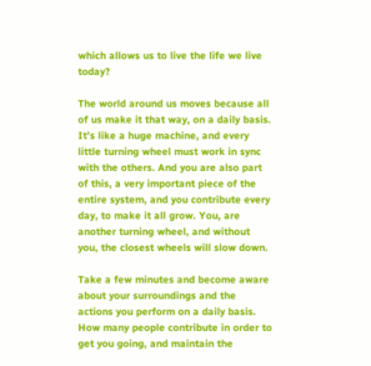which allows us to live the life we live today?

The world around us moves because all of us make it that way, on a daily basis. It’s like a huge machine, and every little turning wheel must work in sync with the others. And you are also part of this, a very important piece of the entire system, and you contribute every day, to make it all grow. You, are another turning wheel, and without you, the closest wheels will slow down.

Take a few minutes and become aware about your surroundings and the actions you perform on a daily basis. How many people contribute in order to get you going, and maintain the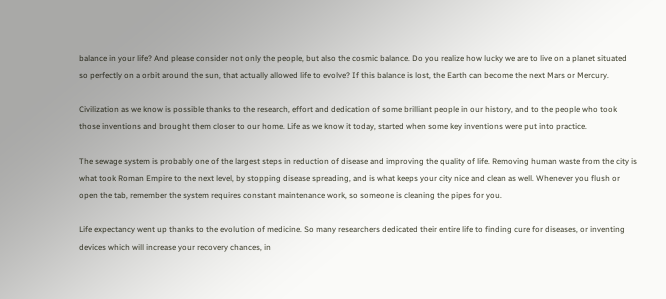balance in your life? And please consider not only the people, but also the cosmic balance. Do you realize how lucky we are to live on a planet situated so perfectly on a orbit around the sun, that actually allowed life to evolve? If this balance is lost, the Earth can become the next Mars or Mercury.

Civilization as we know is possible thanks to the research, effort and dedication of some brilliant people in our history, and to the people who took those inventions and brought them closer to our home. Life as we know it today, started when some key inventions were put into practice.

The sewage system is probably one of the largest steps in reduction of disease and improving the quality of life. Removing human waste from the city is what took Roman Empire to the next level, by stopping disease spreading, and is what keeps your city nice and clean as well. Whenever you flush or open the tab, remember the system requires constant maintenance work, so someone is cleaning the pipes for you.

Life expectancy went up thanks to the evolution of medicine. So many researchers dedicated their entire life to finding cure for diseases, or inventing devices which will increase your recovery chances, in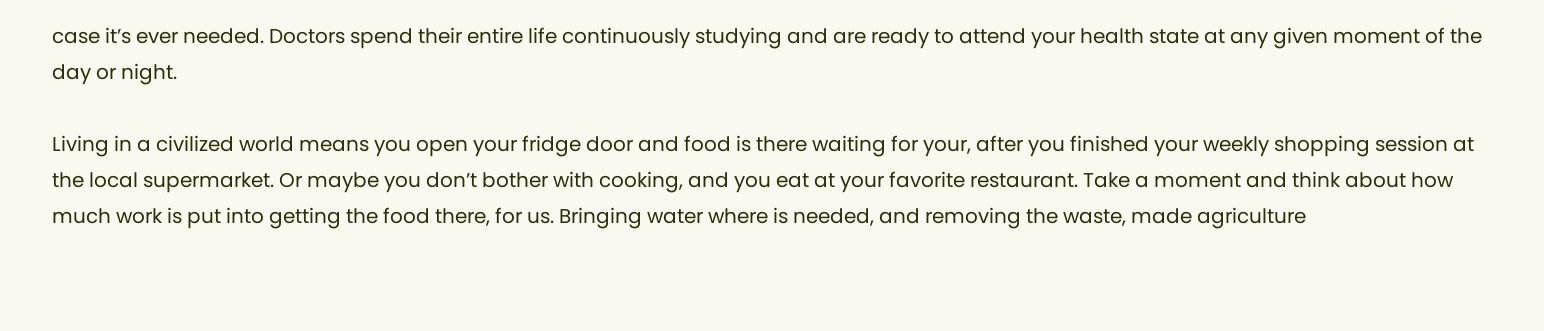case it’s ever needed. Doctors spend their entire life continuously studying and are ready to attend your health state at any given moment of the day or night.

Living in a civilized world means you open your fridge door and food is there waiting for your, after you finished your weekly shopping session at the local supermarket. Or maybe you don’t bother with cooking, and you eat at your favorite restaurant. Take a moment and think about how much work is put into getting the food there, for us. Bringing water where is needed, and removing the waste, made agriculture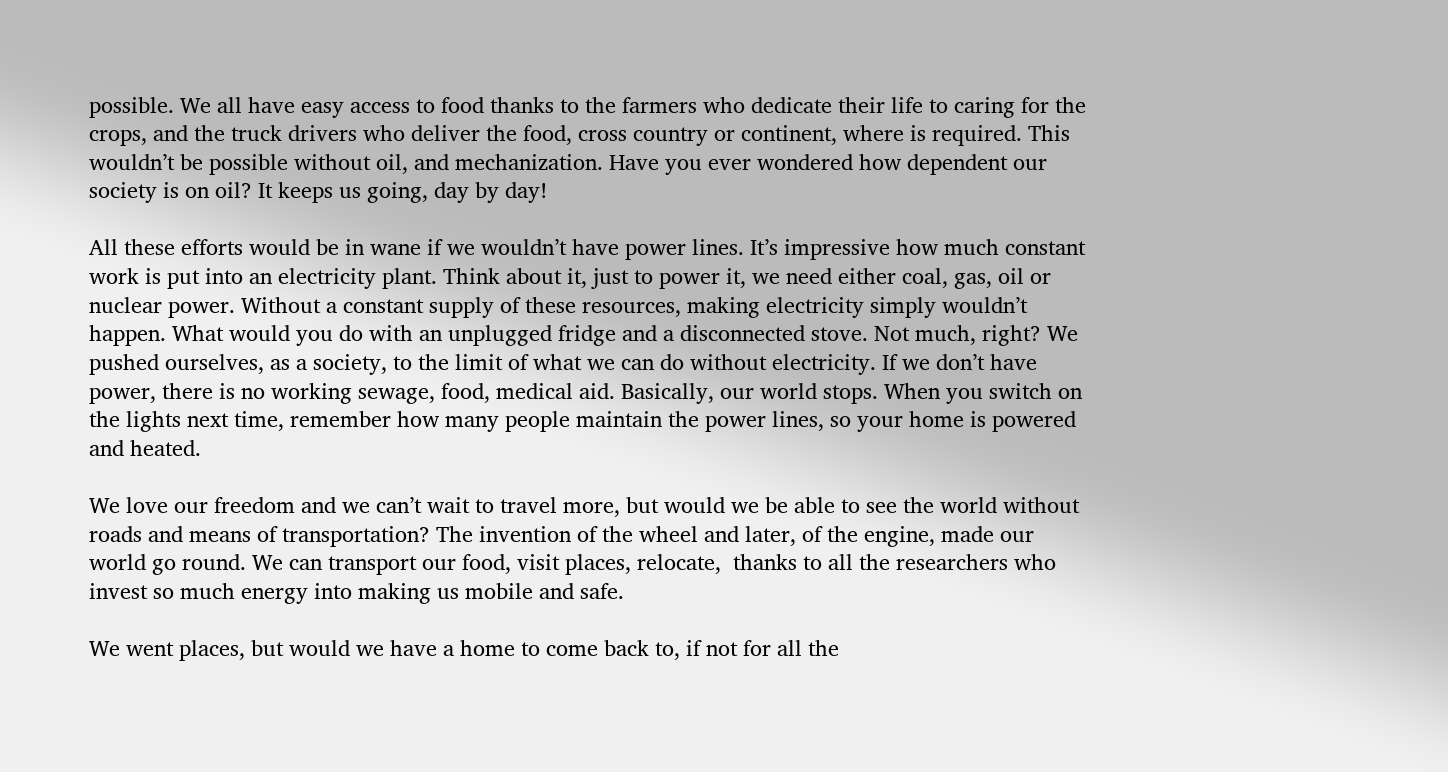possible. We all have easy access to food thanks to the farmers who dedicate their life to caring for the crops, and the truck drivers who deliver the food, cross country or continent, where is required. This wouldn’t be possible without oil, and mechanization. Have you ever wondered how dependent our society is on oil? It keeps us going, day by day!

All these efforts would be in wane if we wouldn’t have power lines. It’s impressive how much constant work is put into an electricity plant. Think about it, just to power it, we need either coal, gas, oil or nuclear power. Without a constant supply of these resources, making electricity simply wouldn’t happen. What would you do with an unplugged fridge and a disconnected stove. Not much, right? We pushed ourselves, as a society, to the limit of what we can do without electricity. If we don’t have power, there is no working sewage, food, medical aid. Basically, our world stops. When you switch on the lights next time, remember how many people maintain the power lines, so your home is powered and heated.

We love our freedom and we can’t wait to travel more, but would we be able to see the world without roads and means of transportation? The invention of the wheel and later, of the engine, made our world go round. We can transport our food, visit places, relocate,  thanks to all the researchers who invest so much energy into making us mobile and safe.

We went places, but would we have a home to come back to, if not for all the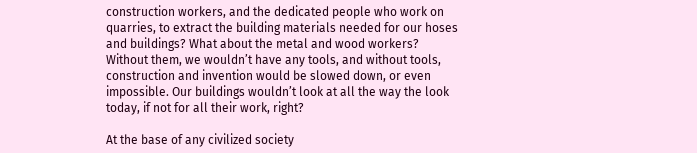construction workers, and the dedicated people who work on quarries, to extract the building materials needed for our hoses and buildings? What about the metal and wood workers? Without them, we wouldn’t have any tools, and without tools, construction and invention would be slowed down, or even impossible. Our buildings wouldn’t look at all the way the look today, if not for all their work, right?

At the base of any civilized society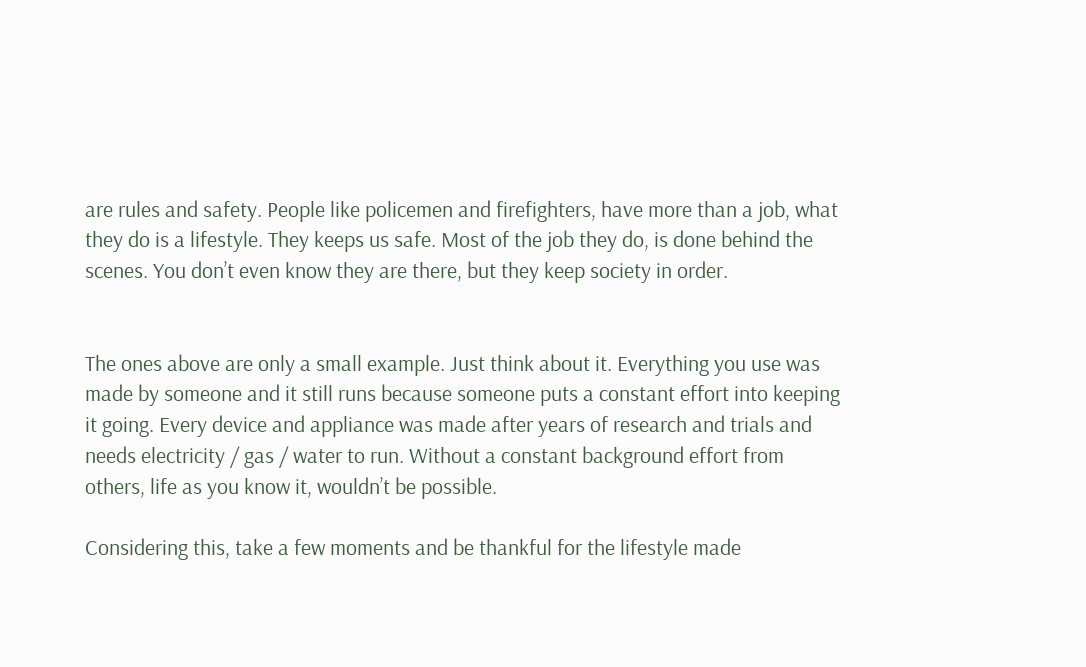are rules and safety. People like policemen and firefighters, have more than a job, what they do is a lifestyle. They keeps us safe. Most of the job they do, is done behind the scenes. You don’t even know they are there, but they keep society in order.


The ones above are only a small example. Just think about it. Everything you use was made by someone and it still runs because someone puts a constant effort into keeping it going. Every device and appliance was made after years of research and trials and needs electricity / gas / water to run. Without a constant background effort from others, life as you know it, wouldn’t be possible.

Considering this, take a few moments and be thankful for the lifestyle made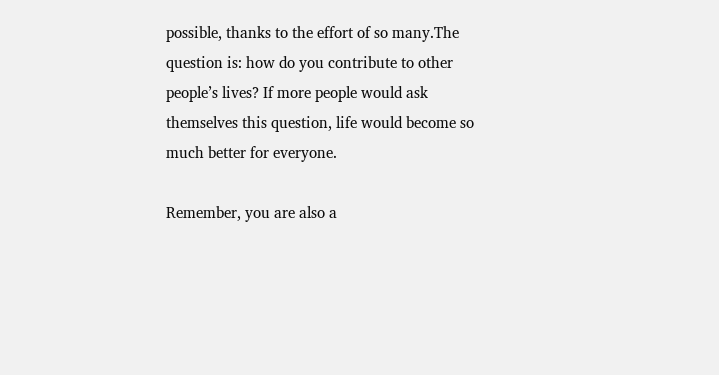possible, thanks to the effort of so many.The question is: how do you contribute to other people’s lives? If more people would ask themselves this question, life would become so much better for everyone.

Remember, you are also a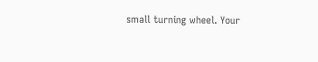small turning wheel. Your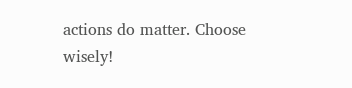actions do matter. Choose wisely!